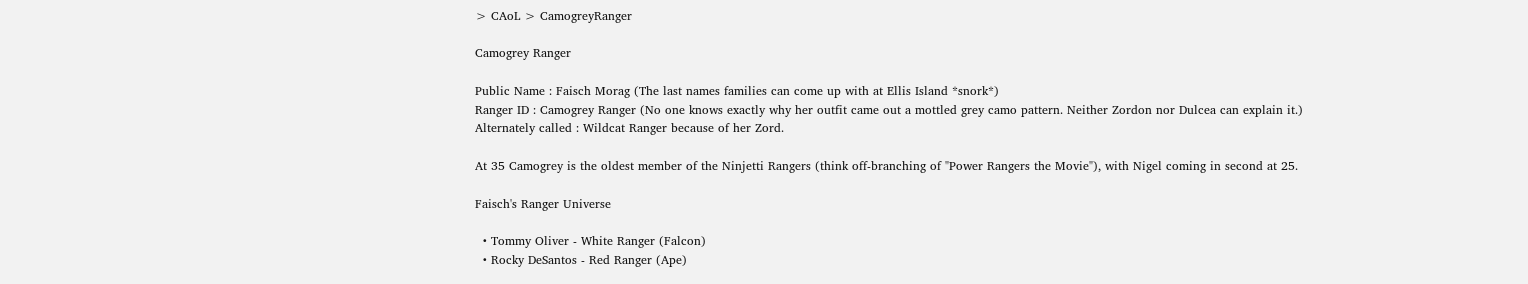> CAoL > CamogreyRanger

Camogrey Ranger

Public Name : Faisch Morag (The last names families can come up with at Ellis Island *snork*)
Ranger ID : Camogrey Ranger (No one knows exactly why her outfit came out a mottled grey camo pattern. Neither Zordon nor Dulcea can explain it.)
Alternately called : Wildcat Ranger because of her Zord.

At 35 Camogrey is the oldest member of the Ninjetti Rangers (think off-branching of "Power Rangers the Movie"), with Nigel coming in second at 25.

Faisch's Ranger Universe

  • Tommy Oliver - White Ranger (Falcon)
  • Rocky DeSantos - Red Ranger (Ape)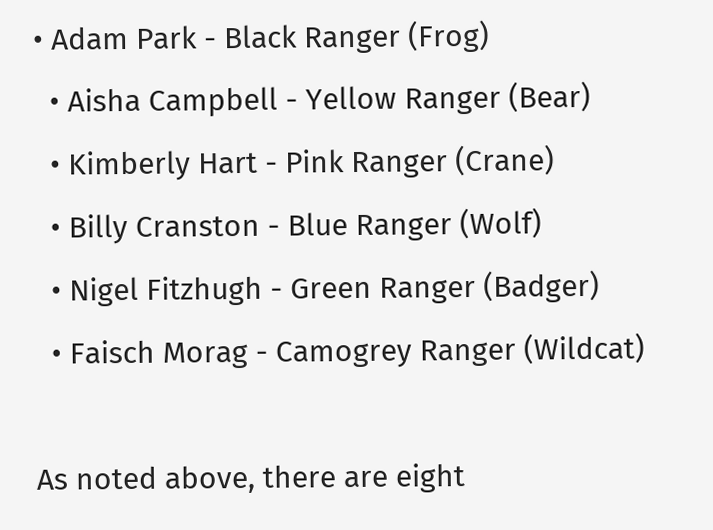• Adam Park - Black Ranger (Frog)
  • Aisha Campbell - Yellow Ranger (Bear)
  • Kimberly Hart - Pink Ranger (Crane)
  • Billy Cranston - Blue Ranger (Wolf)
  • Nigel Fitzhugh - Green Ranger (Badger)
  • Faisch Morag - Camogrey Ranger (Wildcat)

As noted above, there are eight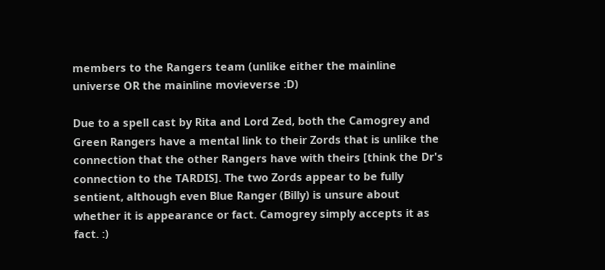members to the Rangers team (unlike either the mainline universe OR the mainline movieverse :D)

Due to a spell cast by Rita and Lord Zed, both the Camogrey and Green Rangers have a mental link to their Zords that is unlike the connection that the other Rangers have with theirs [think the Dr's connection to the TARDIS]. The two Zords appear to be fully sentient, although even Blue Ranger (Billy) is unsure about whether it is appearance or fact. Camogrey simply accepts it as fact. :)